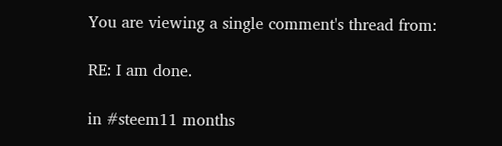You are viewing a single comment's thread from:

RE: I am done.

in #steem11 months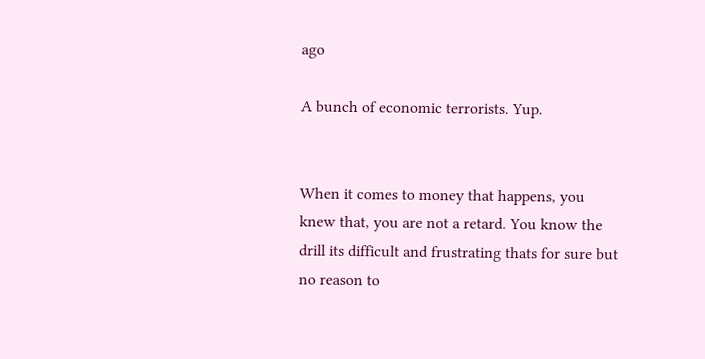ago

A bunch of economic terrorists. Yup.


When it comes to money that happens, you knew that, you are not a retard. You know the drill its difficult and frustrating thats for sure but no reason to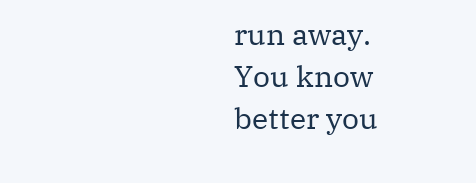run away.
You know better you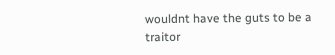wouldnt have the guts to be a traitor